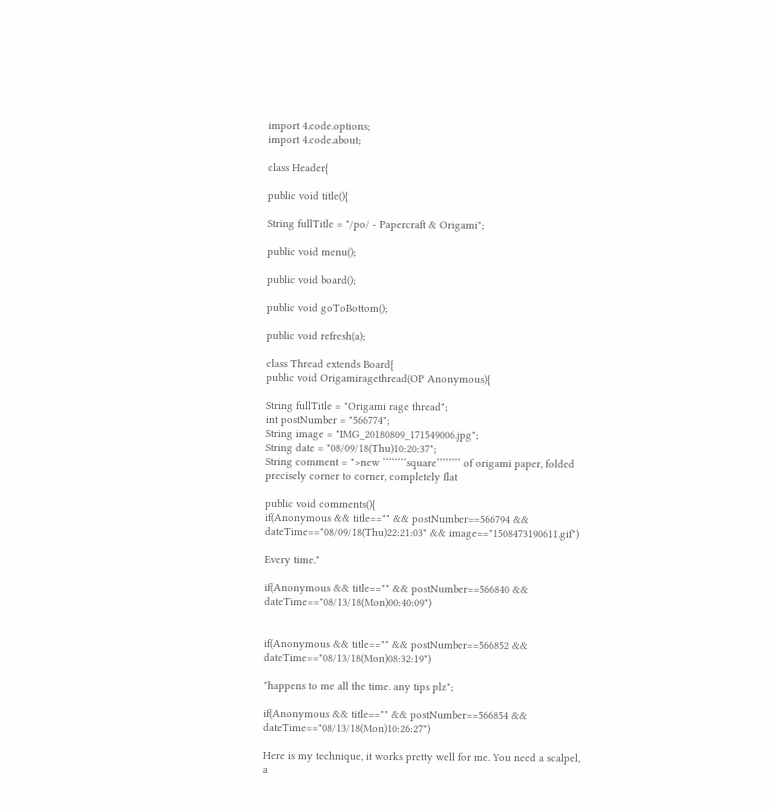import 4.code.options;
import 4.code.about;

class Header{

public void title(){

String fullTitle = "/po/ - Papercraft & Origami";

public void menu();

public void board();

public void goToBottom();

public void refresh(a);

class Thread extends Board{
public void Origamiragethread(OP Anonymous){

String fullTitle = "Origami rage thread";
int postNumber = "566774";
String image = "IMG_20180809_171549006.jpg";
String date = "08/09/18(Thu)10:20:37";
String comment = ">new ‘‘‘‘‘‘‘‘square’’’’’’’’ of origami paper, folded precisely corner to corner, completely flat

public void comments(){
if(Anonymous && title=="" && postNumber==566794 && dateTime=="08/09/18(Thu)22:21:03" && image=="1508473190611.gif")

Every time."

if(Anonymous && title=="" && postNumber==566840 && dateTime=="08/13/18(Mon)00:40:09")


if(Anonymous && title=="" && postNumber==566852 && dateTime=="08/13/18(Mon)08:32:19")

"happens to me all the time. any tips plz";

if(Anonymous && title=="" && postNumber==566854 && dateTime=="08/13/18(Mon)10:26:27")

Here is my technique, it works pretty well for me. You need a scalpel, a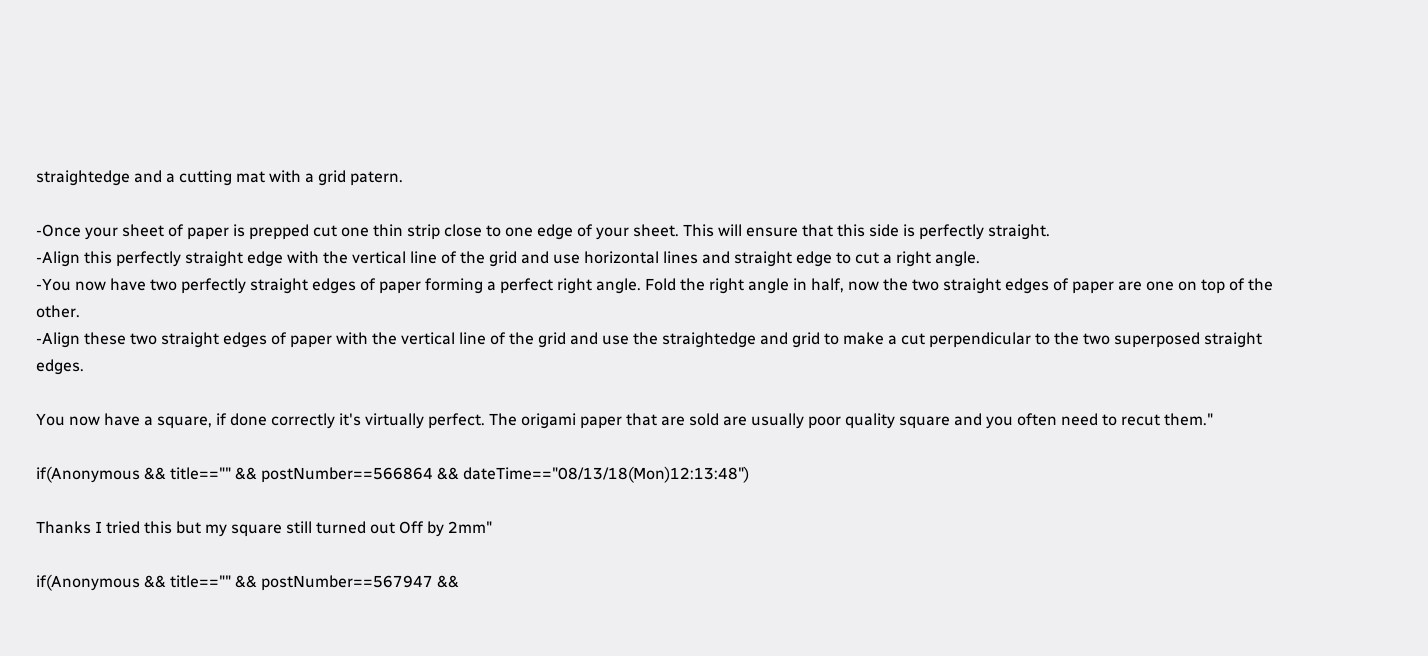straightedge and a cutting mat with a grid patern.

-Once your sheet of paper is prepped cut one thin strip close to one edge of your sheet. This will ensure that this side is perfectly straight.
-Align this perfectly straight edge with the vertical line of the grid and use horizontal lines and straight edge to cut a right angle.
-You now have two perfectly straight edges of paper forming a perfect right angle. Fold the right angle in half, now the two straight edges of paper are one on top of the other.
-Align these two straight edges of paper with the vertical line of the grid and use the straightedge and grid to make a cut perpendicular to the two superposed straight edges.

You now have a square, if done correctly it's virtually perfect. The origami paper that are sold are usually poor quality square and you often need to recut them."

if(Anonymous && title=="" && postNumber==566864 && dateTime=="08/13/18(Mon)12:13:48")

Thanks I tried this but my square still turned out Off by 2mm"

if(Anonymous && title=="" && postNumber==567947 &&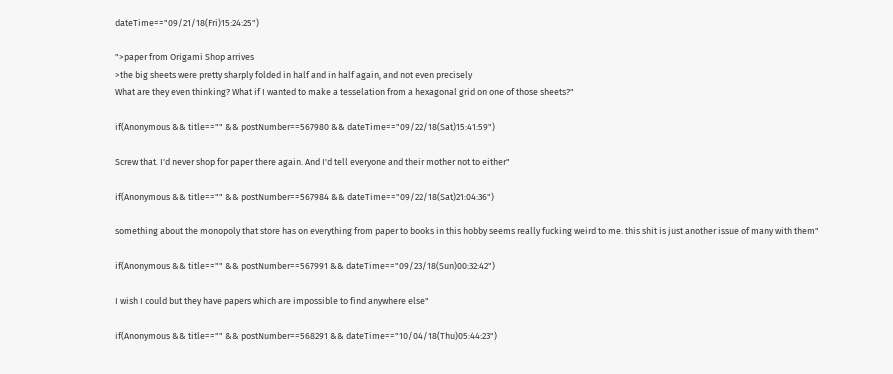dateTime=="09/21/18(Fri)15:24:25")

">paper from Origami Shop arrives
>the big sheets were pretty sharply folded in half and in half again, and not even precisely
What are they even thinking? What if I wanted to make a tesselation from a hexagonal grid on one of those sheets?"

if(Anonymous && title=="" && postNumber==567980 && dateTime=="09/22/18(Sat)15:41:59")

Screw that. I'd never shop for paper there again. And I'd tell everyone and their mother not to either"

if(Anonymous && title=="" && postNumber==567984 && dateTime=="09/22/18(Sat)21:04:36")

something about the monopoly that store has on everything from paper to books in this hobby seems really fucking weird to me. this shit is just another issue of many with them"

if(Anonymous && title=="" && postNumber==567991 && dateTime=="09/23/18(Sun)00:32:42")

I wish I could but they have papers which are impossible to find anywhere else"

if(Anonymous && title=="" && postNumber==568291 && dateTime=="10/04/18(Thu)05:44:23")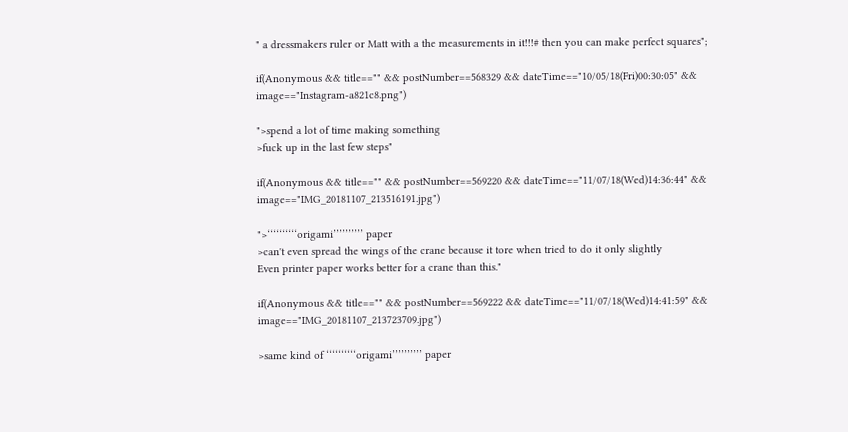" a dressmakers ruler or Matt with a the measurements in it!!!# then you can make perfect squares";

if(Anonymous && title=="" && postNumber==568329 && dateTime=="10/05/18(Fri)00:30:05" && image=="Instagram-a821c8.png")

">spend a lot of time making something
>fuck up in the last few steps"

if(Anonymous && title=="" && postNumber==569220 && dateTime=="11/07/18(Wed)14:36:44" && image=="IMG_20181107_213516191.jpg")

">‘‘‘‘‘‘‘‘‘‘origami’’’’’’’’’’ paper
>can't even spread the wings of the crane because it tore when tried to do it only slightly
Even printer paper works better for a crane than this."

if(Anonymous && title=="" && postNumber==569222 && dateTime=="11/07/18(Wed)14:41:59" && image=="IMG_20181107_213723709.jpg")

>same kind of ‘‘‘‘‘‘‘‘‘‘origami’’’’’’’’’’ paper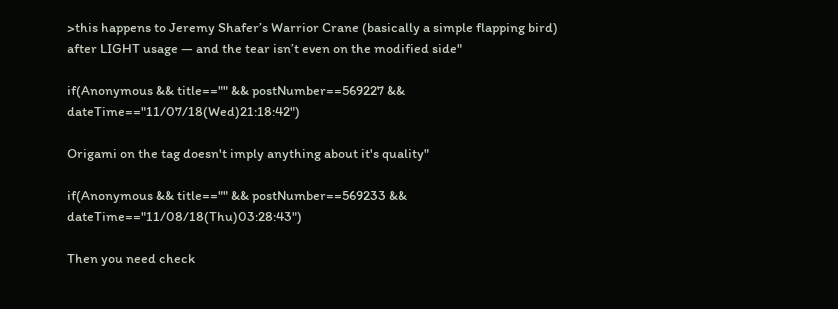>this happens to Jeremy Shafer’s Warrior Crane (basically a simple flapping bird) after LIGHT usage — and the tear isn’t even on the modified side"

if(Anonymous && title=="" && postNumber==569227 && dateTime=="11/07/18(Wed)21:18:42")

Origami on the tag doesn't imply anything about it's quality"

if(Anonymous && title=="" && postNumber==569233 && dateTime=="11/08/18(Thu)03:28:43")

Then you need check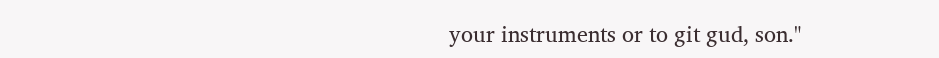your instruments or to git gud, son."